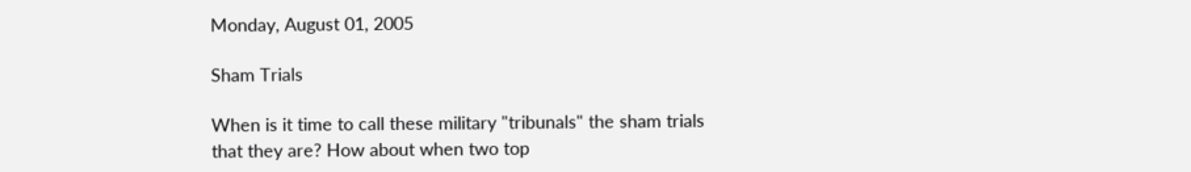Monday, August 01, 2005

Sham Trials

When is it time to call these military "tribunals" the sham trials that they are? How about when two top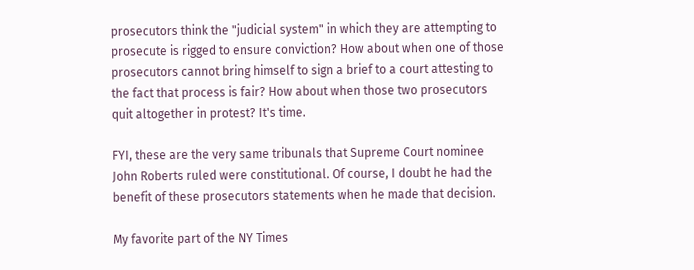prosecutors think the "judicial system" in which they are attempting to prosecute is rigged to ensure conviction? How about when one of those prosecutors cannot bring himself to sign a brief to a court attesting to the fact that process is fair? How about when those two prosecutors quit altogether in protest? It's time.

FYI, these are the very same tribunals that Supreme Court nominee John Roberts ruled were constitutional. Of course, I doubt he had the benefit of these prosecutors statements when he made that decision.

My favorite part of the NY Times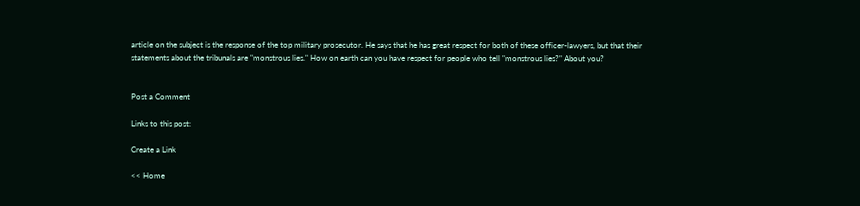article on the subject is the response of the top military prosecutor. He says that he has great respect for both of these officer-lawyers, but that their statements about the tribunals are "monstrous lies." How on earth can you have respect for people who tell "monstrous lies?" About you?


Post a Comment

Links to this post:

Create a Link

<< Home